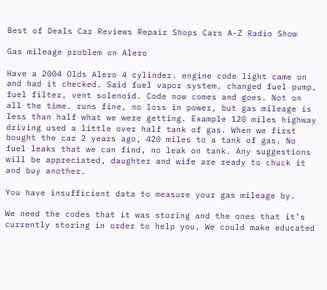Best of Deals Car Reviews Repair Shops Cars A-Z Radio Show

Gas mileage problem on Alero

Have a 2004 Olds Alero 4 cylinder. engine code light came on and had it checked. Said fuel vapor system. changed fuel pump, fuel filter, vent solenoid. Code now comes and goes. Not on all the time. runs fine, no loss in power, but gas mileage is less than half what we were getting. Example 120 miles highway driving used a little over half tank of gas. When we first bought the car 2 years ago, 420 miles to a tank of gas. No fuel leaks that we can find, no leak on tank. Any suggestions will be appreciated, daughter and wife are ready to chuck it and buy another.

You have insufficient data to measure your gas mileage by.

We need the codes that it was storing and the ones that it’s currently storing in order to help you. We could make educated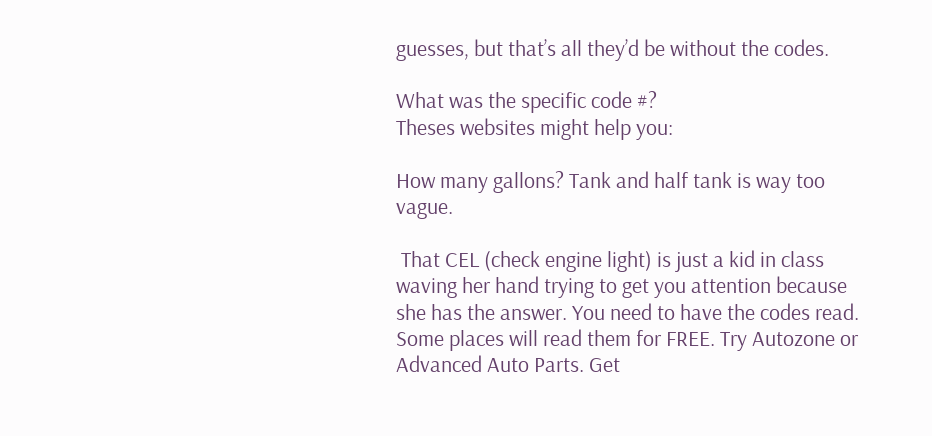guesses, but that’s all they’d be without the codes.

What was the specific code #?
Theses websites might help you:

How many gallons? Tank and half tank is way too vague.

 That CEL (check engine light) is just a kid in class waving her hand trying to get you attention because she has the answer. You need to have the codes read. Some places will read them for FREE. Try Autozone or Advanced Auto Parts. Get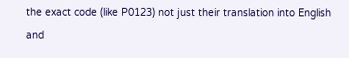the exact code (like P0123) not just their translation into English and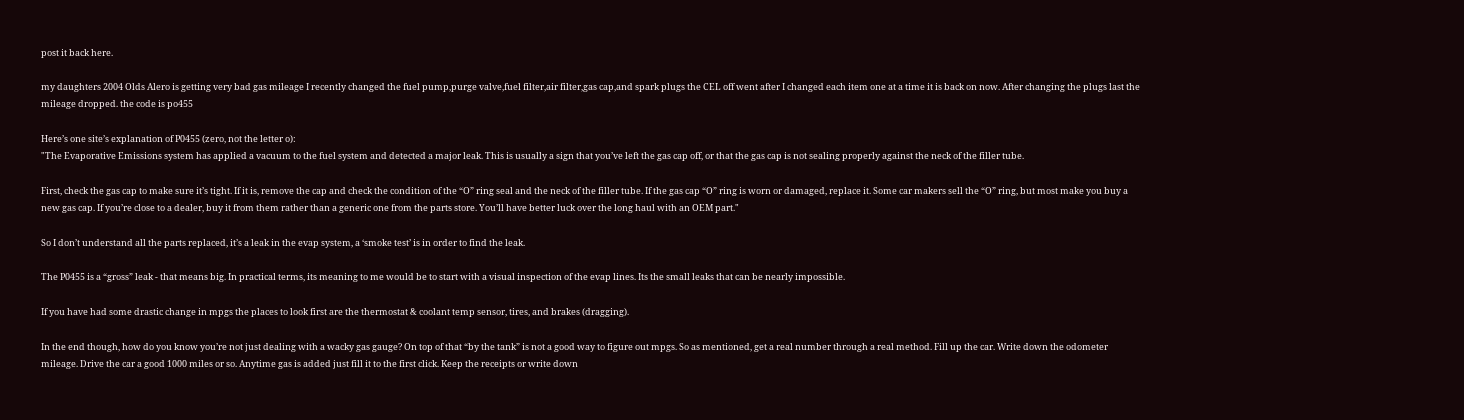post it back here.

my daughters 2004 Olds Alero is getting very bad gas mileage I recently changed the fuel pump,purge valve,fuel filter,air filter,gas cap,and spark plugs the CEL off went after I changed each item one at a time it is back on now. After changing the plugs last the mileage dropped. the code is po455

Here’s one site’s explanation of P0455 (zero, not the letter o):
"The Evaporative Emissions system has applied a vacuum to the fuel system and detected a major leak. This is usually a sign that you’ve left the gas cap off, or that the gas cap is not sealing properly against the neck of the filler tube.

First, check the gas cap to make sure it’s tight. If it is, remove the cap and check the condition of the “O” ring seal and the neck of the filler tube. If the gas cap “O” ring is worn or damaged, replace it. Some car makers sell the “O” ring, but most make you buy a new gas cap. If you’re close to a dealer, buy it from them rather than a generic one from the parts store. You’ll have better luck over the long haul with an OEM part."

So I don’t understand all the parts replaced, it’s a leak in the evap system, a ‘smoke test’ is in order to find the leak.

The P0455 is a “gross” leak - that means big. In practical terms, its meaning to me would be to start with a visual inspection of the evap lines. Its the small leaks that can be nearly impossible.

If you have had some drastic change in mpgs the places to look first are the thermostat & coolant temp sensor, tires, and brakes (dragging).

In the end though, how do you know you’re not just dealing with a wacky gas gauge? On top of that “by the tank” is not a good way to figure out mpgs. So as mentioned, get a real number through a real method. Fill up the car. Write down the odometer mileage. Drive the car a good 1000 miles or so. Anytime gas is added just fill it to the first click. Keep the receipts or write down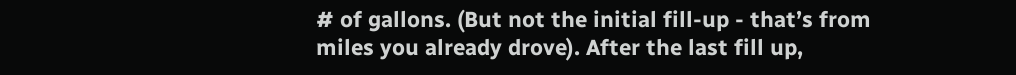# of gallons. (But not the initial fill-up - that’s from miles you already drove). After the last fill up,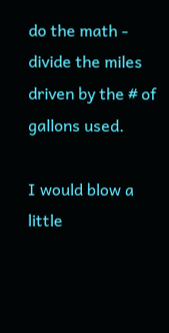do the math - divide the miles driven by the # of gallons used.

I would blow a little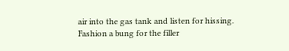air into the gas tank and listen for hissing.
Fashion a bung for the filler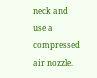neck and use a compressed air nozzle.